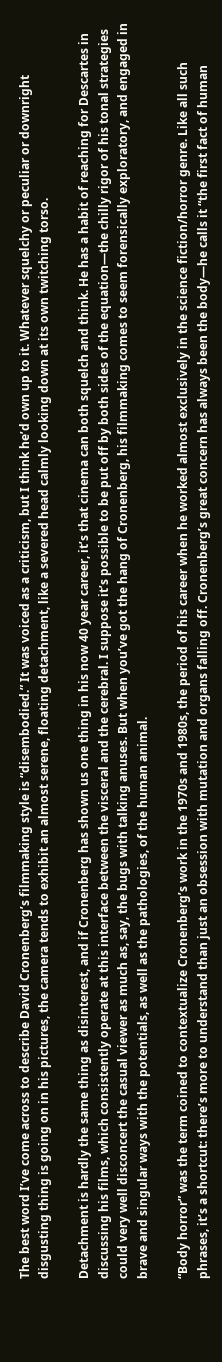The best word I’ve come across to describe David Cronenberg’s filmmaking style is “disembodied.” It was voiced as a criticism, but I think he’d own up to it. Whatever squelchy or peculiar or downright disgusting thing is going on in his pictures, the camera tends to exhibit an almost serene, floating detachment, like a severed head calmly looking down at its own twitching torso.

Detachment is hardly the same thing as disinterest, and if Cronenberg has shown us one thing in his now 40 year career, it’s that cinema can both squelch and think. He has a habit of reaching for Descartes in discussing his films, which consistently operate at this interface between the visceral and the cerebral. I suppose it’s possible to be put off by both sides of the equation—the chilly rigor of his tonal strategies could very well disconcert the casual viewer as much as, say, the bugs with talking anuses. But when you’ve got the hang of Cronenberg, his filmmaking comes to seem forensically exploratory, and engaged in brave and singular ways with the potentials, as well as the pathologies, of the human animal.

“Body horror” was the term coined to contextualize Cronenberg’s work in the 1970s and 1980s, the period of his career when he worked almost exclusively in the science fiction/horror genre. Like all such phrases, it’s a shortcut: there’s more to understand than just an obsession with mutation and organs falling off. Cronenberg’s great concern has always been the body—he calls it “the first fact of human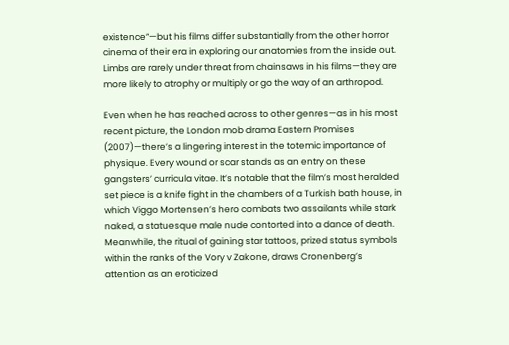existence”—but his films differ substantially from the other horror cinema of their era in exploring our anatomies from the inside out. Limbs are rarely under threat from chainsaws in his films—they are more likely to atrophy or multiply or go the way of an arthropod.

Even when he has reached across to other genres—as in his most recent picture, the London mob drama Eastern Promises (2007)—there’s a lingering interest in the totemic importance of physique. Every wound or scar stands as an entry on these gangsters’ curricula vitae. It’s notable that the film’s most heralded set piece is a knife fight in the chambers of a Turkish bath house, in which Viggo Mortensen’s hero combats two assailants while stark naked, a statuesque male nude contorted into a dance of death. Meanwhile, the ritual of gaining star tattoos, prized status symbols within the ranks of the Vory v Zakone, draws Cronenberg’s attention as an eroticized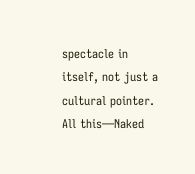spectacle in itself, not just a cultural pointer. All this—Naked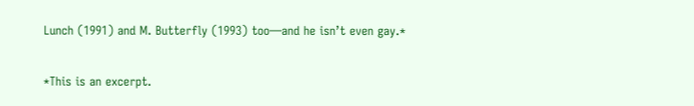Lunch (1991) and M. Butterfly (1993) too—and he isn’t even gay.*

*This is an excerpt.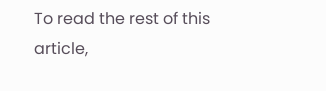To read the rest of this article,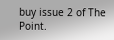buy issue 2 of The Point.